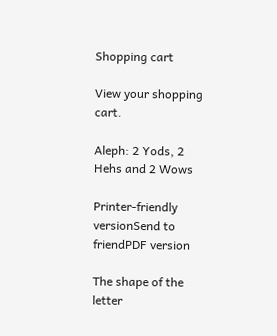Shopping cart

View your shopping cart.

Aleph: 2 Yods, 2 Hehs and 2 Wows

Printer-friendly versionSend to friendPDF version

The shape of the letter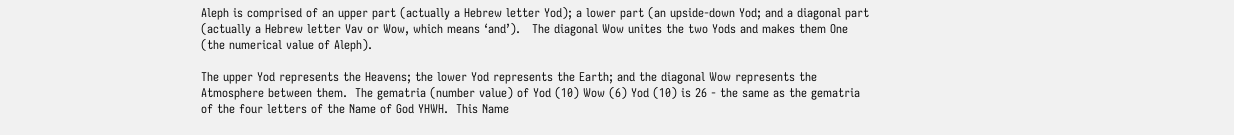Aleph is comprised of an upper part (actually a Hebrew letter Yod); a lower part (an upside-down Yod; and a diagonal part (actually a Hebrew letter Vav or Wow, which means ‘and’).   The diagonal Wow unites the two Yods and makes them One (the numerical value of Aleph).

The upper Yod represents the Heavens; the lower Yod represents the Earth; and the diagonal Wow represents the Atmosphere between them.  The gematria (number value) of Yod (10) Wow (6) Yod (10) is 26 - the same as the gematria of the four letters of the Name of God YHWH.  This Name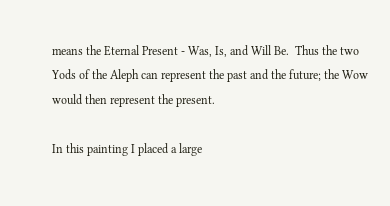means the Eternal Present - Was, Is, and Will Be.  Thus the two Yods of the Aleph can represent the past and the future; the Wow would then represent the present.

In this painting I placed a large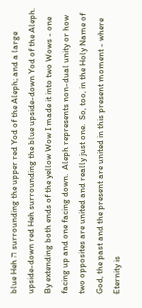blue Heh ה surrounding the upper red Yod of the Aleph; and a large upside-down red Heh surrounding the blue upside-down Yod of the Aleph.  By extending both ends of the yellow Wow I made it into two Wows - one facing up and one facing down.  Aleph represents non-dual unity or how two opposites are united and really just one.  So, too, in the Holy Name of God, the past and the present are united in this present moment - where Eternity is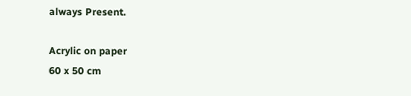always Present.

Acrylic on paper
60 x 50 cm